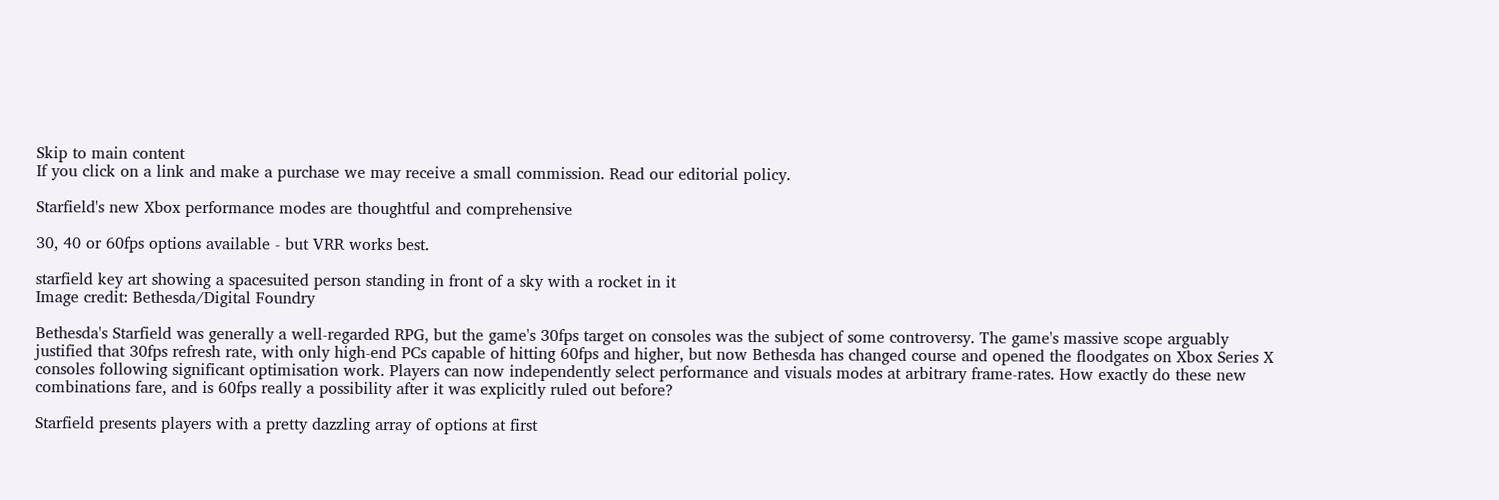Skip to main content
If you click on a link and make a purchase we may receive a small commission. Read our editorial policy.

Starfield's new Xbox performance modes are thoughtful and comprehensive

30, 40 or 60fps options available - but VRR works best.

starfield key art showing a spacesuited person standing in front of a sky with a rocket in it
Image credit: Bethesda/Digital Foundry

Bethesda's Starfield was generally a well-regarded RPG, but the game's 30fps target on consoles was the subject of some controversy. The game's massive scope arguably justified that 30fps refresh rate, with only high-end PCs capable of hitting 60fps and higher, but now Bethesda has changed course and opened the floodgates on Xbox Series X consoles following significant optimisation work. Players can now independently select performance and visuals modes at arbitrary frame-rates. How exactly do these new combinations fare, and is 60fps really a possibility after it was explicitly ruled out before?

Starfield presents players with a pretty dazzling array of options at first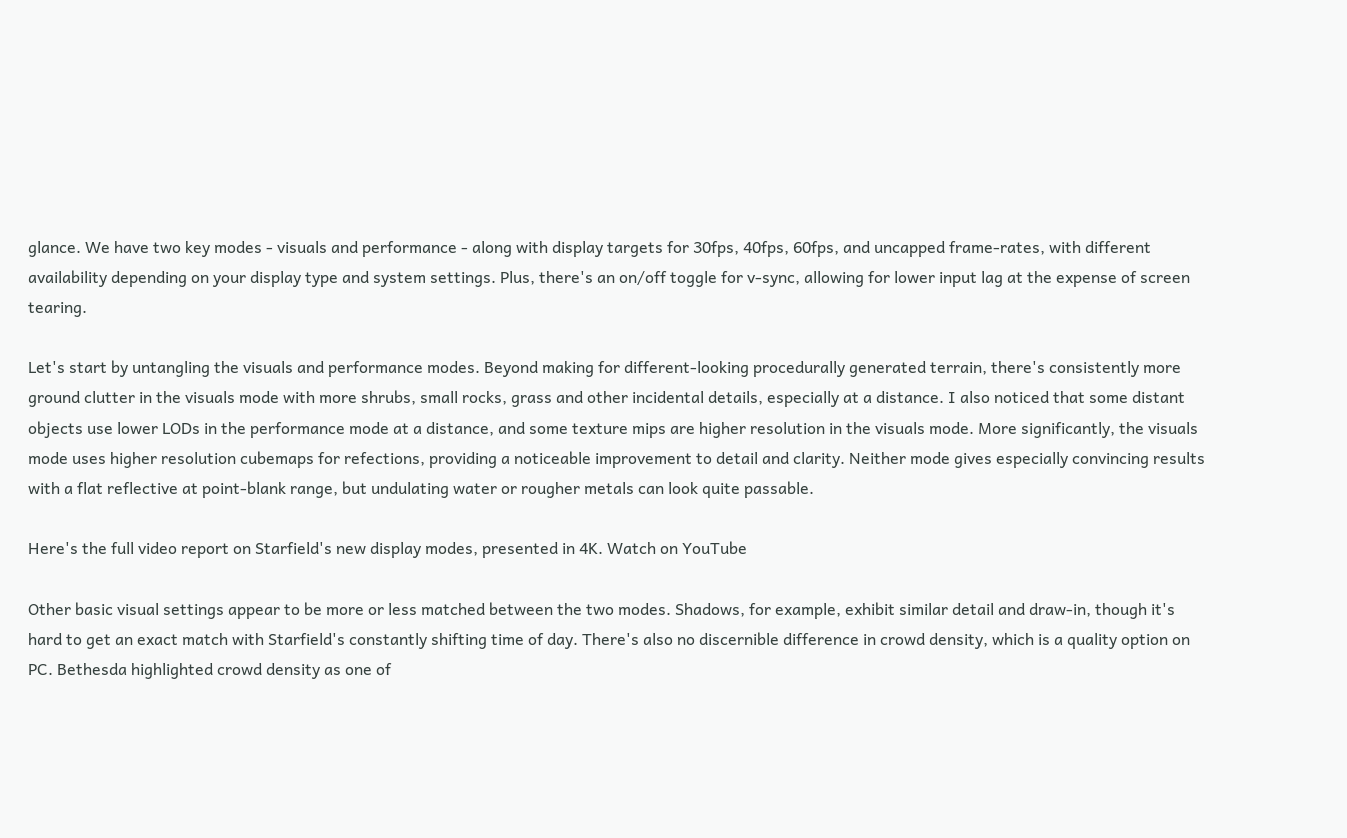glance. We have two key modes - visuals and performance - along with display targets for 30fps, 40fps, 60fps, and uncapped frame-rates, with different availability depending on your display type and system settings. Plus, there's an on/off toggle for v-sync, allowing for lower input lag at the expense of screen tearing.

Let's start by untangling the visuals and performance modes. Beyond making for different-looking procedurally generated terrain, there's consistently more ground clutter in the visuals mode with more shrubs, small rocks, grass and other incidental details, especially at a distance. I also noticed that some distant objects use lower LODs in the performance mode at a distance, and some texture mips are higher resolution in the visuals mode. More significantly, the visuals mode uses higher resolution cubemaps for refections, providing a noticeable improvement to detail and clarity. Neither mode gives especially convincing results with a flat reflective at point-blank range, but undulating water or rougher metals can look quite passable.

Here's the full video report on Starfield's new display modes, presented in 4K. Watch on YouTube

Other basic visual settings appear to be more or less matched between the two modes. Shadows, for example, exhibit similar detail and draw-in, though it's hard to get an exact match with Starfield's constantly shifting time of day. There's also no discernible difference in crowd density, which is a quality option on PC. Bethesda highlighted crowd density as one of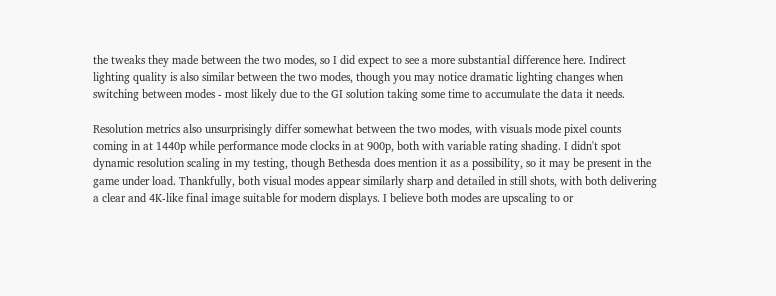the tweaks they made between the two modes, so I did expect to see a more substantial difference here. Indirect lighting quality is also similar between the two modes, though you may notice dramatic lighting changes when switching between modes - most likely due to the GI solution taking some time to accumulate the data it needs.

Resolution metrics also unsurprisingly differ somewhat between the two modes, with visuals mode pixel counts coming in at 1440p while performance mode clocks in at 900p, both with variable rating shading. I didn't spot dynamic resolution scaling in my testing, though Bethesda does mention it as a possibility, so it may be present in the game under load. Thankfully, both visual modes appear similarly sharp and detailed in still shots, with both delivering a clear and 4K-like final image suitable for modern displays. I believe both modes are upscaling to or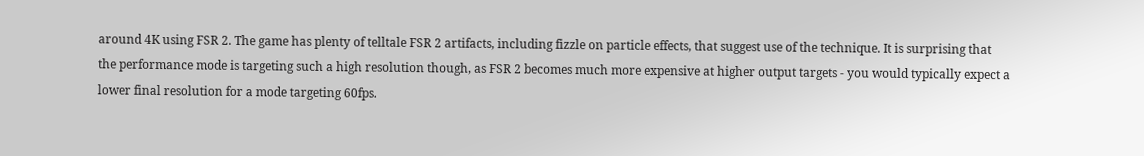around 4K using FSR 2. The game has plenty of telltale FSR 2 artifacts, including fizzle on particle effects, that suggest use of the technique. It is surprising that the performance mode is targeting such a high resolution though, as FSR 2 becomes much more expensive at higher output targets - you would typically expect a lower final resolution for a mode targeting 60fps.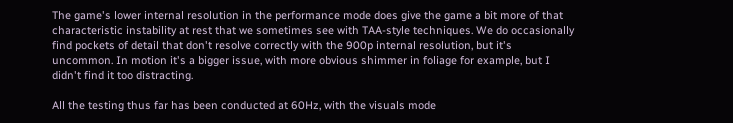The game's lower internal resolution in the performance mode does give the game a bit more of that characteristic instability at rest that we sometimes see with TAA-style techniques. We do occasionally find pockets of detail that don't resolve correctly with the 900p internal resolution, but it's uncommon. In motion it's a bigger issue, with more obvious shimmer in foliage for example, but I didn't find it too distracting.

All the testing thus far has been conducted at 60Hz, with the visuals mode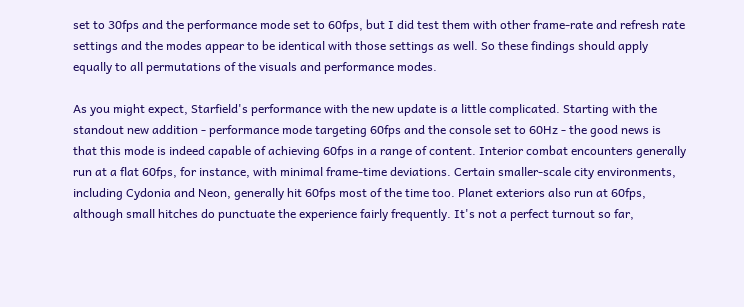set to 30fps and the performance mode set to 60fps, but I did test them with other frame-rate and refresh rate settings and the modes appear to be identical with those settings as well. So these findings should apply equally to all permutations of the visuals and performance modes.

As you might expect, Starfield's performance with the new update is a little complicated. Starting with the standout new addition - performance mode targeting 60fps and the console set to 60Hz - the good news is that this mode is indeed capable of achieving 60fps in a range of content. Interior combat encounters generally run at a flat 60fps, for instance, with minimal frame-time deviations. Certain smaller-scale city environments, including Cydonia and Neon, generally hit 60fps most of the time too. Planet exteriors also run at 60fps, although small hitches do punctuate the experience fairly frequently. It's not a perfect turnout so far,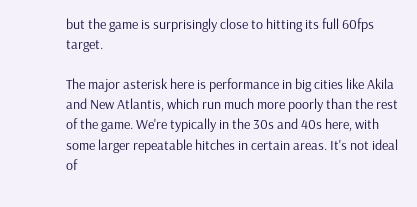but the game is surprisingly close to hitting its full 60fps target.

The major asterisk here is performance in big cities like Akila and New Atlantis, which run much more poorly than the rest of the game. We're typically in the 30s and 40s here, with some larger repeatable hitches in certain areas. It's not ideal of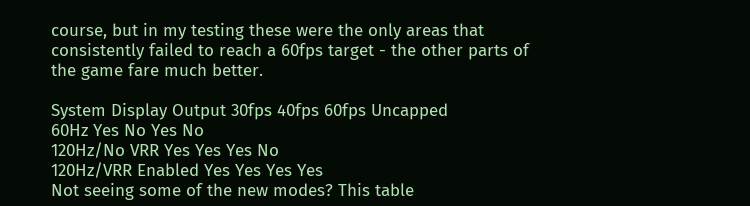course, but in my testing these were the only areas that consistently failed to reach a 60fps target - the other parts of the game fare much better.

System Display Output 30fps 40fps 60fps Uncapped
60Hz Yes No Yes No
120Hz/No VRR Yes Yes Yes No
120Hz/VRR Enabled Yes Yes Yes Yes
Not seeing some of the new modes? This table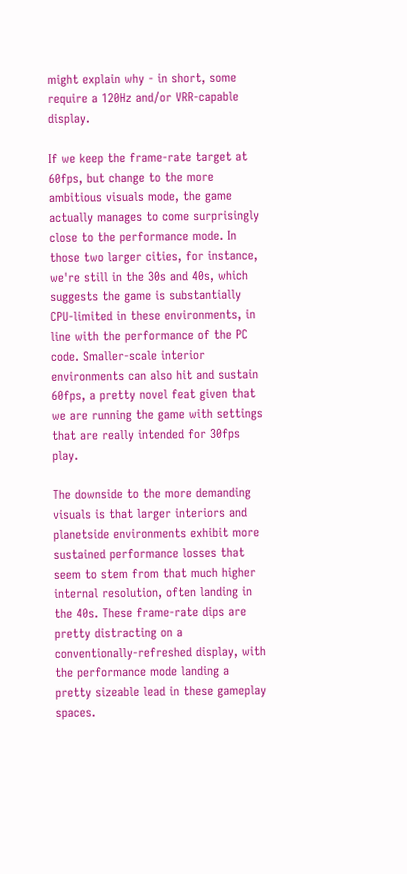might explain why - in short, some require a 120Hz and/or VRR-capable display.

If we keep the frame-rate target at 60fps, but change to the more ambitious visuals mode, the game actually manages to come surprisingly close to the performance mode. In those two larger cities, for instance, we're still in the 30s and 40s, which suggests the game is substantially CPU-limited in these environments, in line with the performance of the PC code. Smaller-scale interior environments can also hit and sustain 60fps, a pretty novel feat given that we are running the game with settings that are really intended for 30fps play.

The downside to the more demanding visuals is that larger interiors and planetside environments exhibit more sustained performance losses that seem to stem from that much higher internal resolution, often landing in the 40s. These frame-rate dips are pretty distracting on a conventionally-refreshed display, with the performance mode landing a pretty sizeable lead in these gameplay spaces.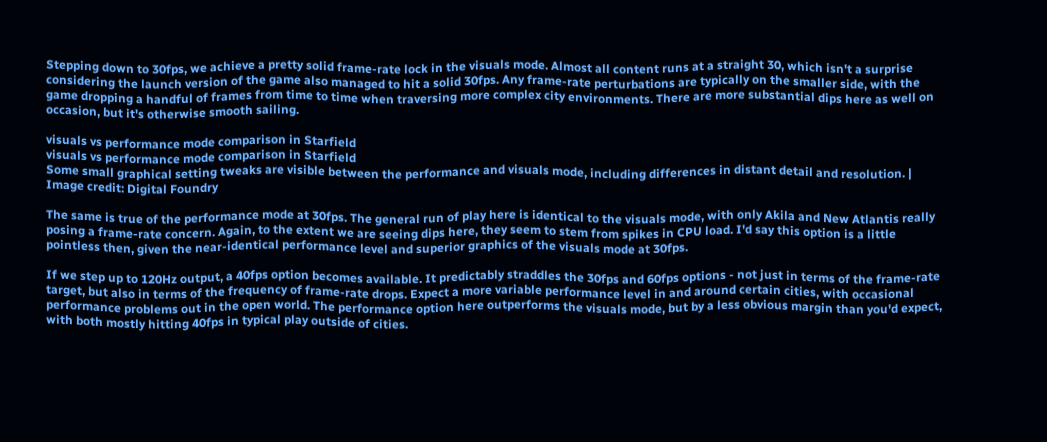Stepping down to 30fps, we achieve a pretty solid frame-rate lock in the visuals mode. Almost all content runs at a straight 30, which isn't a surprise considering the launch version of the game also managed to hit a solid 30fps. Any frame-rate perturbations are typically on the smaller side, with the game dropping a handful of frames from time to time when traversing more complex city environments. There are more substantial dips here as well on occasion, but it's otherwise smooth sailing.

visuals vs performance mode comparison in Starfield
visuals vs performance mode comparison in Starfield
Some small graphical setting tweaks are visible between the performance and visuals mode, including differences in distant detail and resolution. | Image credit: Digital Foundry

The same is true of the performance mode at 30fps. The general run of play here is identical to the visuals mode, with only Akila and New Atlantis really posing a frame-rate concern. Again, to the extent we are seeing dips here, they seem to stem from spikes in CPU load. I'd say this option is a little pointless then, given the near-identical performance level and superior graphics of the visuals mode at 30fps.

If we step up to 120Hz output, a 40fps option becomes available. It predictably straddles the 30fps and 60fps options - not just in terms of the frame-rate target, but also in terms of the frequency of frame-rate drops. Expect a more variable performance level in and around certain cities, with occasional performance problems out in the open world. The performance option here outperforms the visuals mode, but by a less obvious margin than you'd expect, with both mostly hitting 40fps in typical play outside of cities.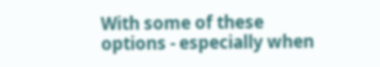With some of these options - especially when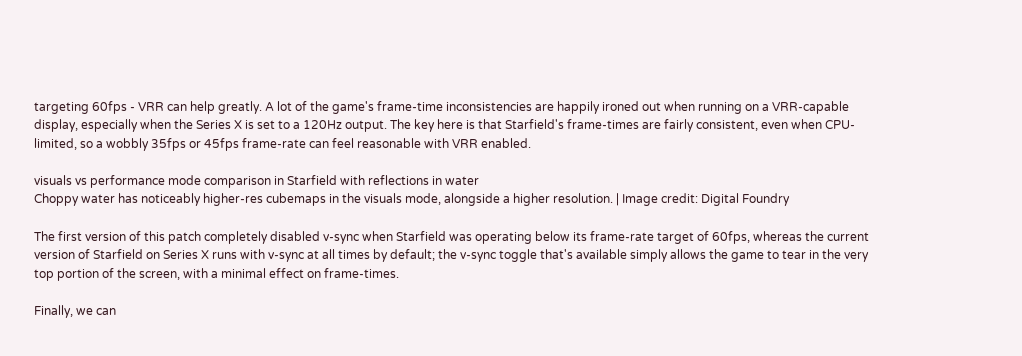targeting 60fps - VRR can help greatly. A lot of the game's frame-time inconsistencies are happily ironed out when running on a VRR-capable display, especially when the Series X is set to a 120Hz output. The key here is that Starfield's frame-times are fairly consistent, even when CPU-limited, so a wobbly 35fps or 45fps frame-rate can feel reasonable with VRR enabled.

visuals vs performance mode comparison in Starfield with reflections in water
Choppy water has noticeably higher-res cubemaps in the visuals mode, alongside a higher resolution. | Image credit: Digital Foundry

The first version of this patch completely disabled v-sync when Starfield was operating below its frame-rate target of 60fps, whereas the current version of Starfield on Series X runs with v-sync at all times by default; the v-sync toggle that's available simply allows the game to tear in the very top portion of the screen, with a minimal effect on frame-times.

Finally, we can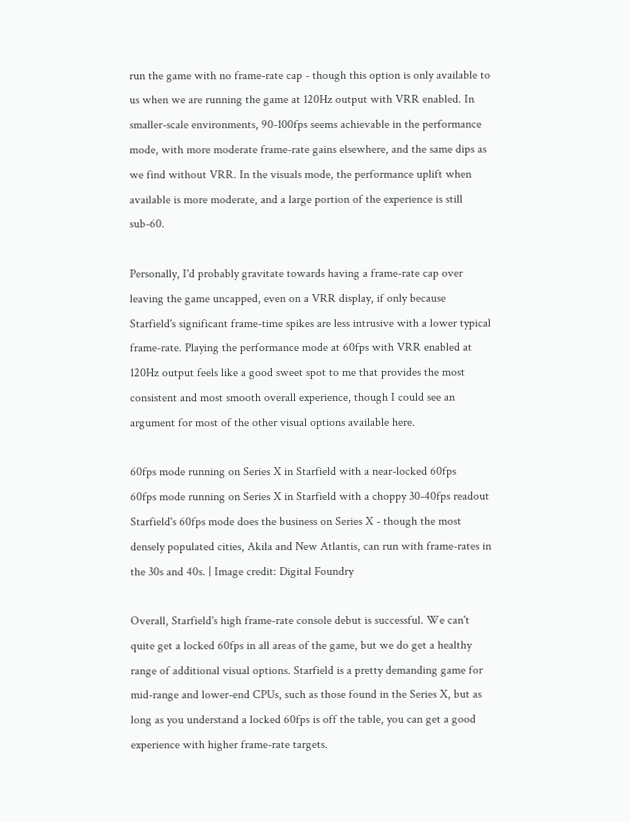run the game with no frame-rate cap - though this option is only available to us when we are running the game at 120Hz output with VRR enabled. In smaller-scale environments, 90-100fps seems achievable in the performance mode, with more moderate frame-rate gains elsewhere, and the same dips as we find without VRR. In the visuals mode, the performance uplift when available is more moderate, and a large portion of the experience is still sub-60.

Personally, I'd probably gravitate towards having a frame-rate cap over leaving the game uncapped, even on a VRR display, if only because Starfield's significant frame-time spikes are less intrusive with a lower typical frame-rate. Playing the performance mode at 60fps with VRR enabled at 120Hz output feels like a good sweet spot to me that provides the most consistent and most smooth overall experience, though I could see an argument for most of the other visual options available here.

60fps mode running on Series X in Starfield with a near-locked 60fps
60fps mode running on Series X in Starfield with a choppy 30-40fps readout
Starfield's 60fps mode does the business on Series X - though the most densely populated cities, Akila and New Atlantis, can run with frame-rates in the 30s and 40s. | Image credit: Digital Foundry

Overall, Starfield's high frame-rate console debut is successful. We can't quite get a locked 60fps in all areas of the game, but we do get a healthy range of additional visual options. Starfield is a pretty demanding game for mid-range and lower-end CPUs, such as those found in the Series X, but as long as you understand a locked 60fps is off the table, you can get a good experience with higher frame-rate targets.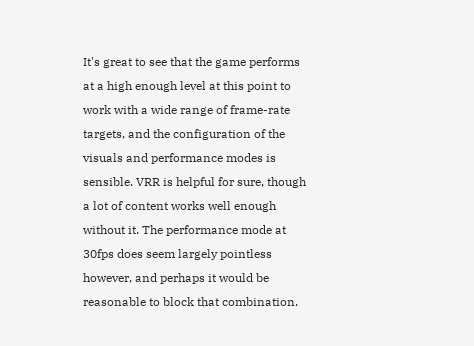It's great to see that the game performs at a high enough level at this point to work with a wide range of frame-rate targets, and the configuration of the visuals and performance modes is sensible. VRR is helpful for sure, though a lot of content works well enough without it. The performance mode at 30fps does seem largely pointless however, and perhaps it would be reasonable to block that combination.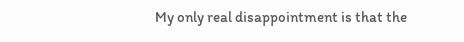My only real disappointment is that the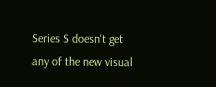Series S doesn't get any of the new visual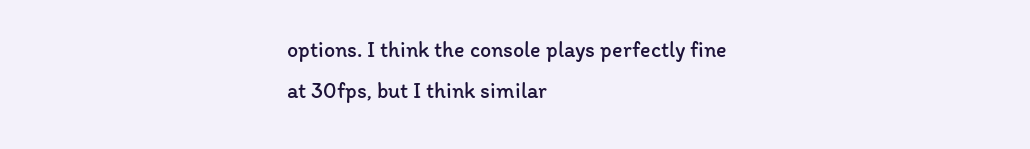options. I think the console plays perfectly fine at 30fps, but I think similar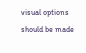visual options should be made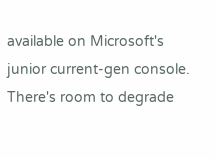available on Microsoft's junior current-gen console. There's room to degrade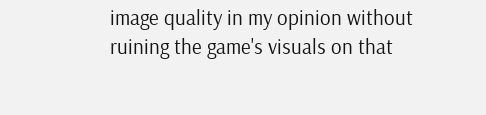image quality in my opinion without ruining the game's visuals on that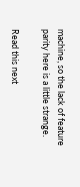machine, so the lack of feature parity here is a little strange.

Read this next